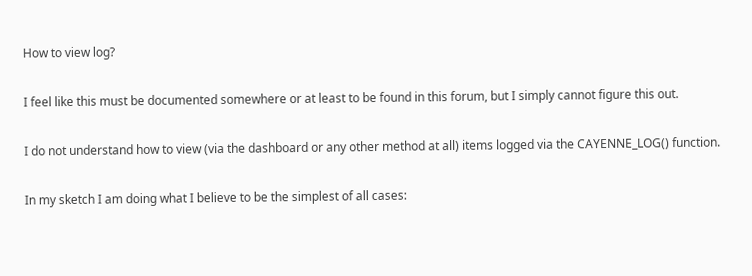How to view log?

I feel like this must be documented somewhere or at least to be found in this forum, but I simply cannot figure this out.

I do not understand how to view (via the dashboard or any other method at all) items logged via the CAYENNE_LOG() function.

In my sketch I am doing what I believe to be the simplest of all cases: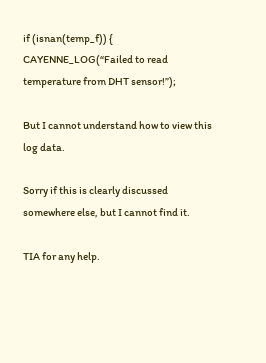if (isnan(temp_f)) {
CAYENNE_LOG(“Failed to read temperature from DHT sensor!”);

But I cannot understand how to view this log data.

Sorry if this is clearly discussed somewhere else, but I cannot find it.

TIA for any help.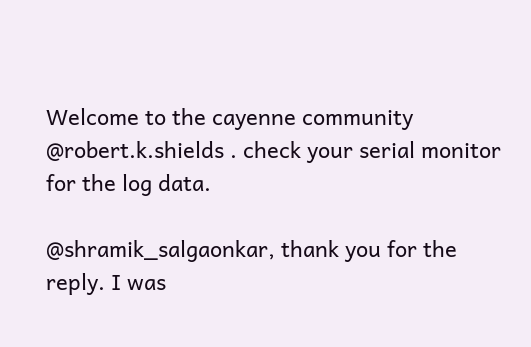Welcome to the cayenne community @robert.k.shields . check your serial monitor for the log data.

@shramik_salgaonkar, thank you for the reply. I was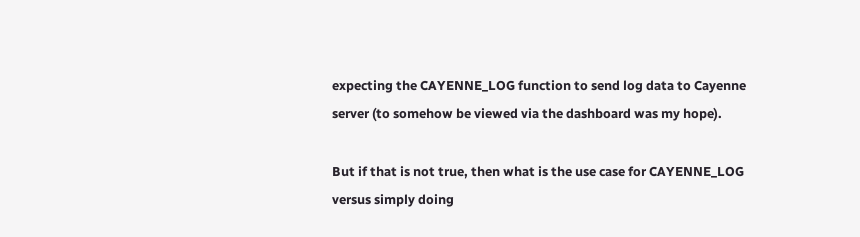expecting the CAYENNE_LOG function to send log data to Cayenne server (to somehow be viewed via the dashboard was my hope).

But if that is not true, then what is the use case for CAYENNE_LOG versus simply doing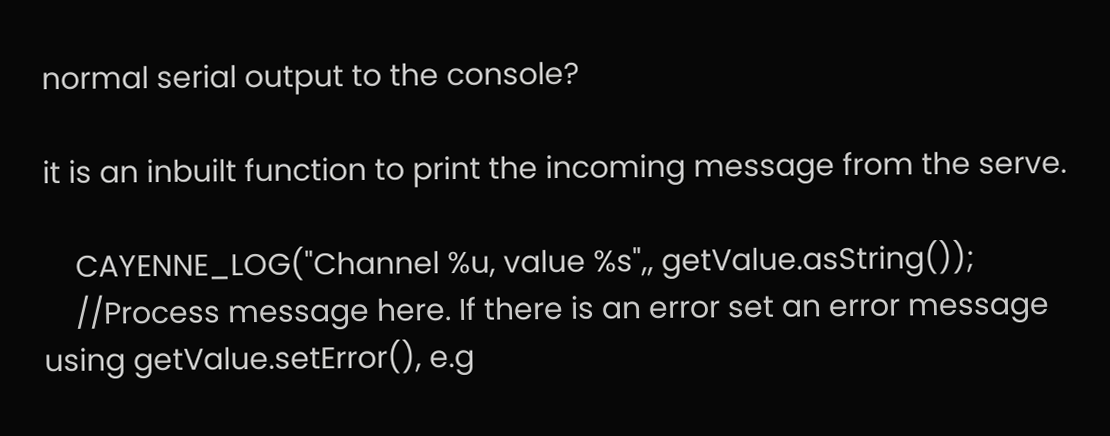normal serial output to the console?

it is an inbuilt function to print the incoming message from the serve.

    CAYENNE_LOG("Channel %u, value %s",, getValue.asString());
    //Process message here. If there is an error set an error message using getValue.setError(), e.g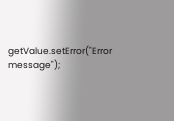getValue.setError("Error message");